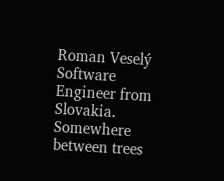Roman Veselý Software Engineer from Slovakia. Somewhere between trees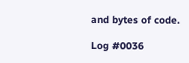and bytes of code.

Log #0036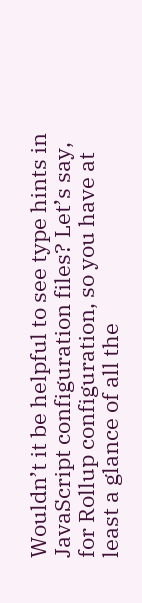Wouldn’t it be helpful to see type hints in JavaScript configuration files? Let’s say, for Rollup configuration, so you have at least a glance of all the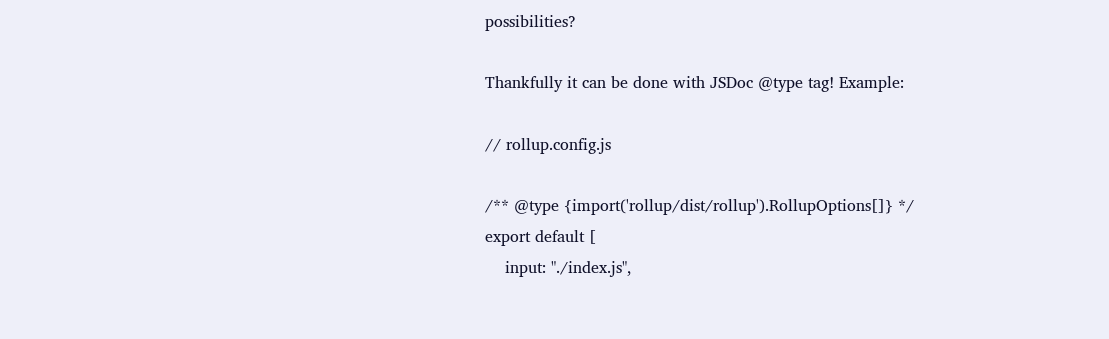possibilities?

Thankfully it can be done with JSDoc @type tag! Example:

// rollup.config.js

/** @type {import('rollup/dist/rollup').RollupOptions[]} */
export default [
    input: "./index.js",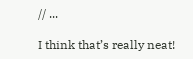// ...

I think that’s really neat!